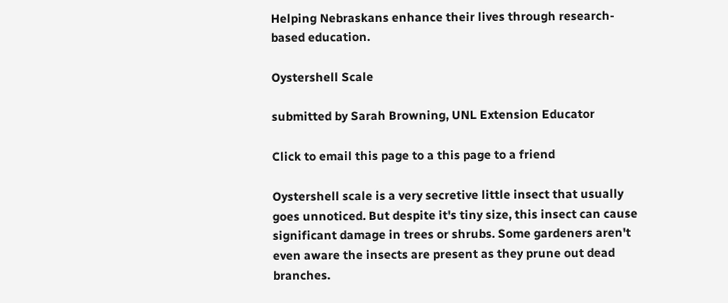Helping Nebraskans enhance their lives through research-based education.

Oystershell Scale

submitted by Sarah Browning, UNL Extension Educator

Click to email this page to a this page to a friend

Oystershell scale is a very secretive little insect that usually goes unnoticed. But despite it's tiny size, this insect can cause significant damage in trees or shrubs. Some gardeners aren't even aware the insects are present as they prune out dead branches.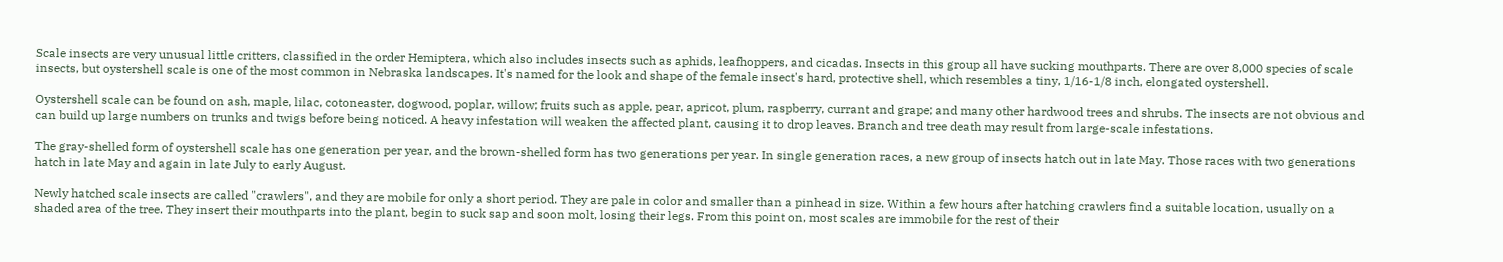Scale insects are very unusual little critters, classified in the order Hemiptera, which also includes insects such as aphids, leafhoppers, and cicadas. Insects in this group all have sucking mouthparts. There are over 8,000 species of scale insects, but oystershell scale is one of the most common in Nebraska landscapes. It's named for the look and shape of the female insect's hard, protective shell, which resembles a tiny, 1/16-1/8 inch, elongated oystershell.

Oystershell scale can be found on ash, maple, lilac, cotoneaster, dogwood, poplar, willow; fruits such as apple, pear, apricot, plum, raspberry, currant and grape; and many other hardwood trees and shrubs. The insects are not obvious and can build up large numbers on trunks and twigs before being noticed. A heavy infestation will weaken the affected plant, causing it to drop leaves. Branch and tree death may result from large-scale infestations.

The gray-shelled form of oystershell scale has one generation per year, and the brown-shelled form has two generations per year. In single generation races, a new group of insects hatch out in late May. Those races with two generations hatch in late May and again in late July to early August.

Newly hatched scale insects are called "crawlers", and they are mobile for only a short period. They are pale in color and smaller than a pinhead in size. Within a few hours after hatching crawlers find a suitable location, usually on a shaded area of the tree. They insert their mouthparts into the plant, begin to suck sap and soon molt, losing their legs. From this point on, most scales are immobile for the rest of their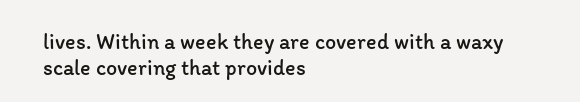lives. Within a week they are covered with a waxy scale covering that provides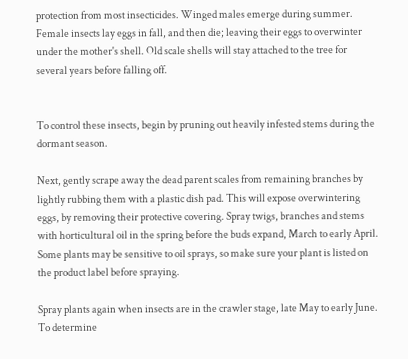protection from most insecticides. Winged males emerge during summer. Female insects lay eggs in fall, and then die; leaving their eggs to overwinter under the mother's shell. Old scale shells will stay attached to the tree for several years before falling off.


To control these insects, begin by pruning out heavily infested stems during the dormant season.

Next, gently scrape away the dead parent scales from remaining branches by lightly rubbing them with a plastic dish pad. This will expose overwintering eggs, by removing their protective covering. Spray twigs, branches and stems with horticultural oil in the spring before the buds expand, March to early April. Some plants may be sensitive to oil sprays, so make sure your plant is listed on the product label before spraying.

Spray plants again when insects are in the crawler stage, late May to early June. To determine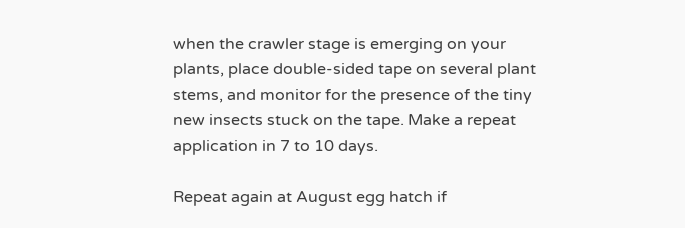when the crawler stage is emerging on your plants, place double-sided tape on several plant stems, and monitor for the presence of the tiny new insects stuck on the tape. Make a repeat application in 7 to 10 days.

Repeat again at August egg hatch if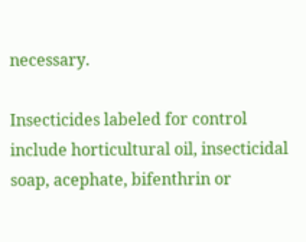necessary.

Insecticides labeled for control include horticultural oil, insecticidal soap, acephate, bifenthrin or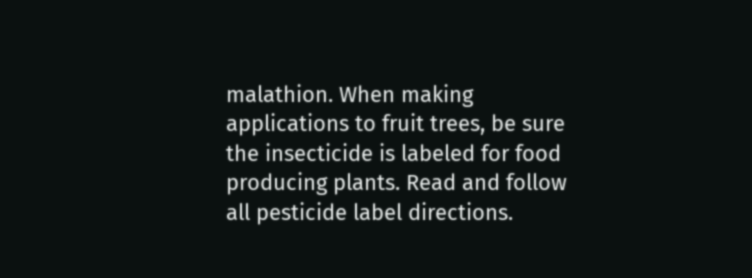malathion. When making applications to fruit trees, be sure the insecticide is labeled for food producing plants. Read and follow all pesticide label directions.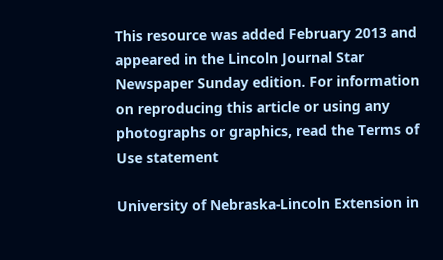This resource was added February 2013 and appeared in the Lincoln Journal Star Newspaper Sunday edition. For information on reproducing this article or using any photographs or graphics, read the Terms of Use statement

University of Nebraska-Lincoln Extension in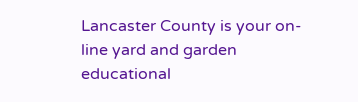Lancaster County is your on-line yard and garden educational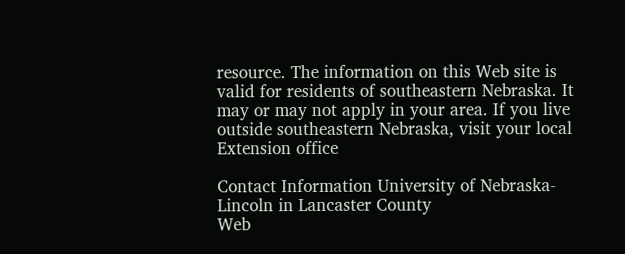resource. The information on this Web site is valid for residents of southeastern Nebraska. It may or may not apply in your area. If you live outside southeastern Nebraska, visit your local Extension office

Contact Information University of Nebraska-Lincoln in Lancaster County
Web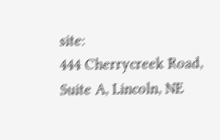site:
444 Cherrycreek Road, Suite A, Lincoln, NE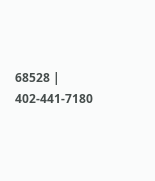68528 | 402-441-7180